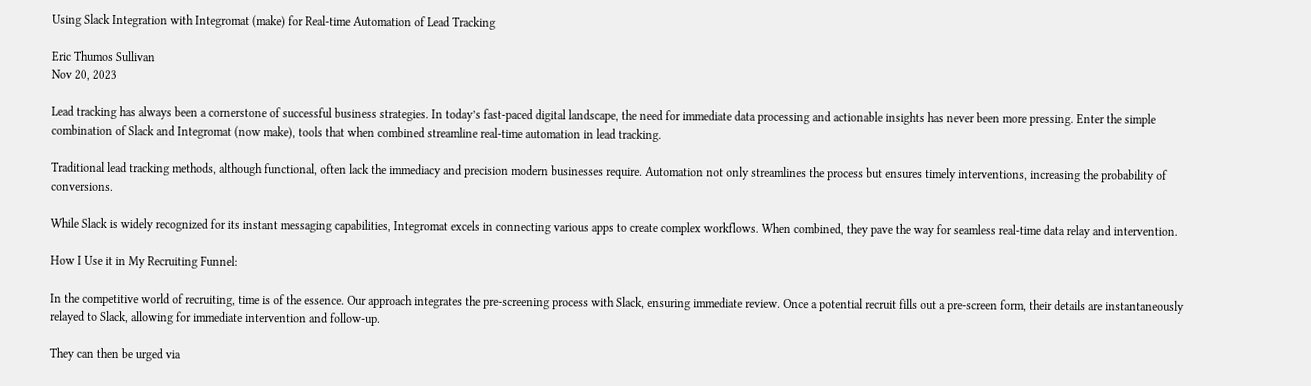Using Slack Integration with Integromat (make) for Real-time Automation of Lead Tracking

Eric Thumos Sullivan
Nov 20, 2023

Lead tracking has always been a cornerstone of successful business strategies. In today’s fast-paced digital landscape, the need for immediate data processing and actionable insights has never been more pressing. Enter the simple combination of Slack and Integromat (now make), tools that when combined streamline real-time automation in lead tracking.

Traditional lead tracking methods, although functional, often lack the immediacy and precision modern businesses require. Automation not only streamlines the process but ensures timely interventions, increasing the probability of conversions.

While Slack is widely recognized for its instant messaging capabilities, Integromat excels in connecting various apps to create complex workflows. When combined, they pave the way for seamless real-time data relay and intervention.

How I Use it in My Recruiting Funnel:

In the competitive world of recruiting, time is of the essence. Our approach integrates the pre-screening process with Slack, ensuring immediate review. Once a potential recruit fills out a pre-screen form, their details are instantaneously relayed to Slack, allowing for immediate intervention and follow-up.

They can then be urged via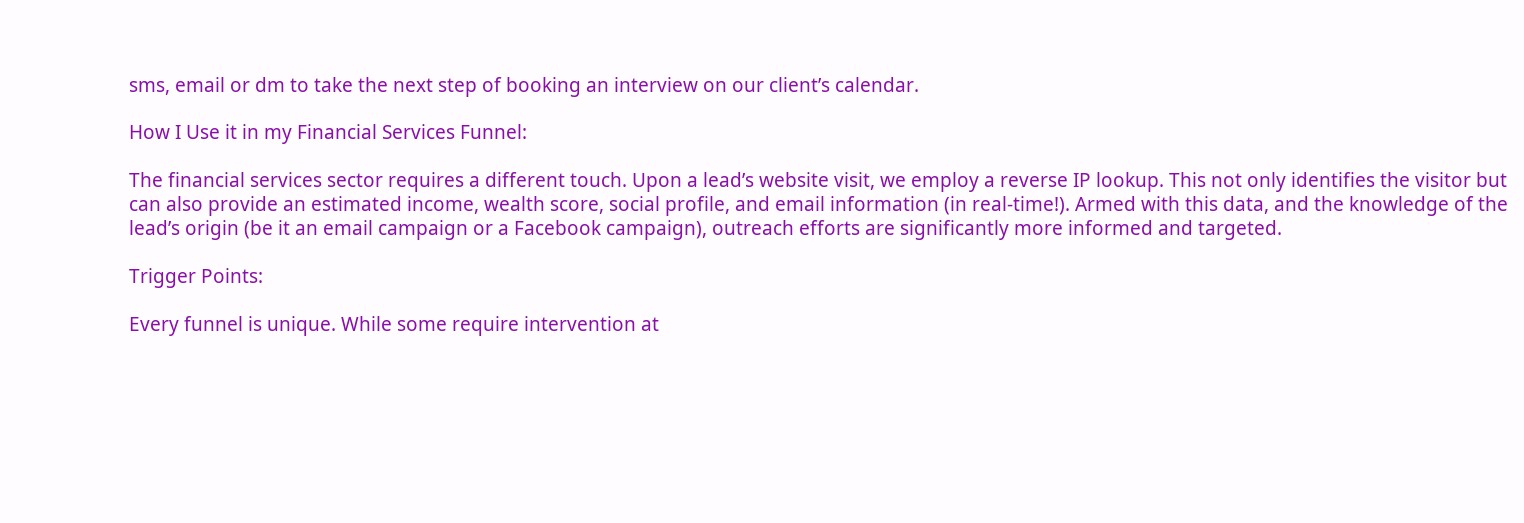sms, email or dm to take the next step of booking an interview on our client’s calendar.

How I Use it in my Financial Services Funnel:

The financial services sector requires a different touch. Upon a lead’s website visit, we employ a reverse IP lookup. This not only identifies the visitor but can also provide an estimated income, wealth score, social profile, and email information (in real-time!). Armed with this data, and the knowledge of the lead’s origin (be it an email campaign or a Facebook campaign), outreach efforts are significantly more informed and targeted.

Trigger Points:

Every funnel is unique. While some require intervention at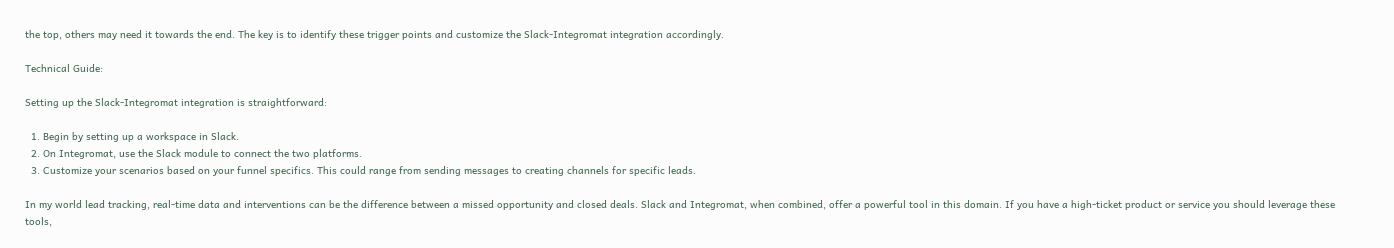the top, others may need it towards the end. The key is to identify these trigger points and customize the Slack-Integromat integration accordingly.

Technical Guide:

Setting up the Slack-Integromat integration is straightforward:

  1. Begin by setting up a workspace in Slack.
  2. On Integromat, use the Slack module to connect the two platforms.
  3. Customize your scenarios based on your funnel specifics. This could range from sending messages to creating channels for specific leads.

In my world lead tracking, real-time data and interventions can be the difference between a missed opportunity and closed deals. Slack and Integromat, when combined, offer a powerful tool in this domain. If you have a high-ticket product or service you should leverage these tools,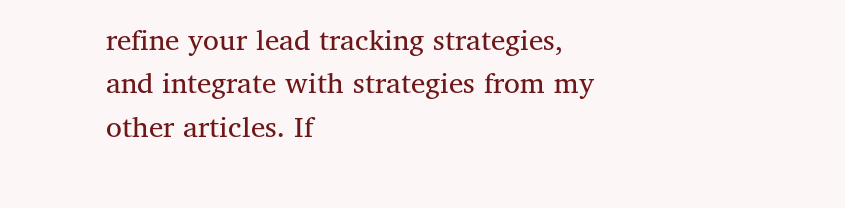refine your lead tracking strategies, and integrate with strategies from my other articles. If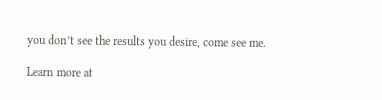you don’t see the results you desire, come see me.

Learn more at